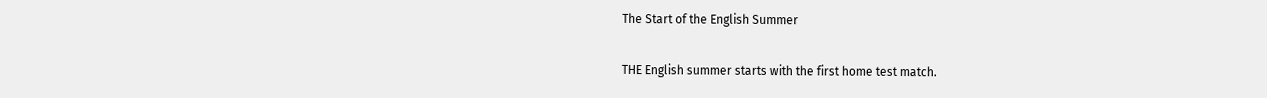The Start of the English Summer

THE English summer starts with the first home test match.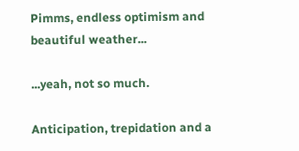Pimms, endless optimism and beautiful weather...

...yeah, not so much.

Anticipation, trepidation and a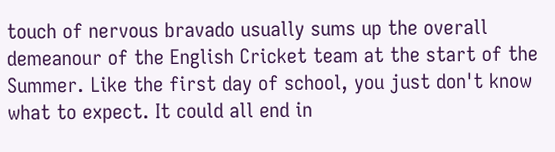touch of nervous bravado usually sums up the overall demeanour of the English Cricket team at the start of the Summer. Like the first day of school, you just don't know what to expect. It could all end in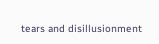tears and disillusionment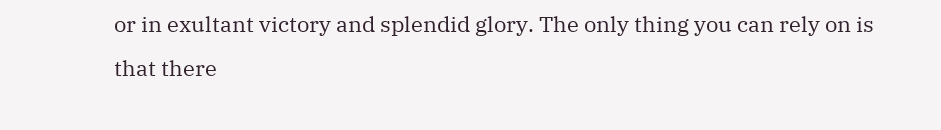or in exultant victory and splendid glory. The only thing you can rely on is that there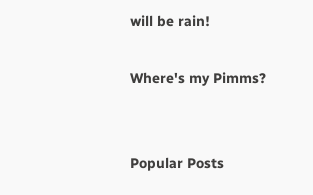will be rain!

Where's my Pimms?


Popular Posts